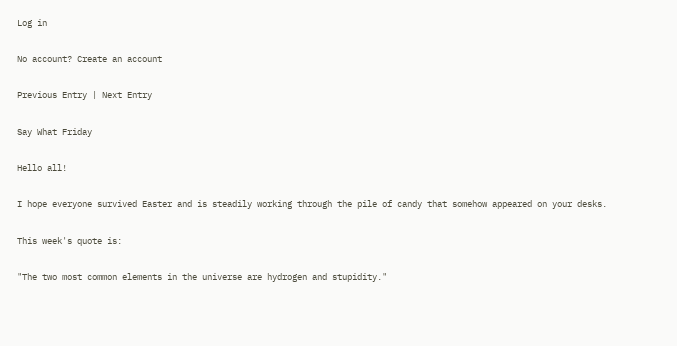Log in

No account? Create an account

Previous Entry | Next Entry

Say What Friday

Hello all!

I hope everyone survived Easter and is steadily working through the pile of candy that somehow appeared on your desks.

This week's quote is:

"The two most common elements in the universe are hydrogen and stupidity."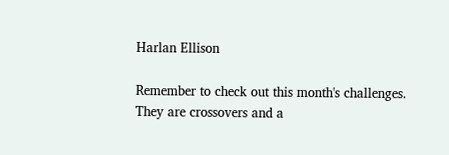Harlan Ellison

Remember to check out this month's challenges. They are crossovers and a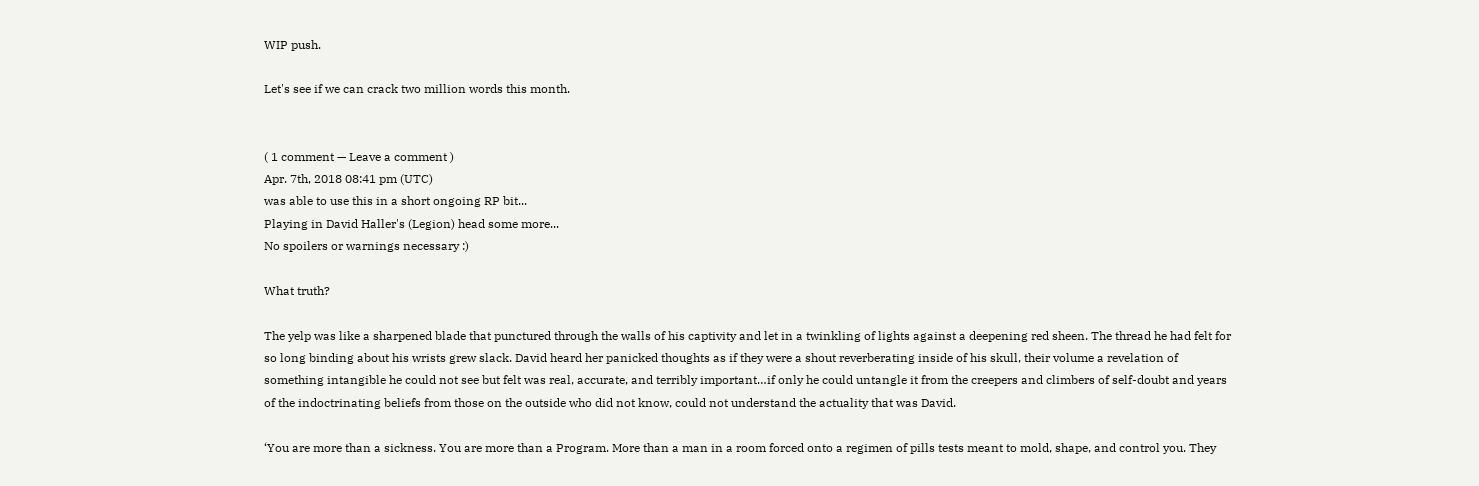WIP push.

Let's see if we can crack two million words this month.


( 1 comment — Leave a comment )
Apr. 7th, 2018 08:41 pm (UTC)
was able to use this in a short ongoing RP bit...
Playing in David Haller's (Legion) head some more...
No spoilers or warnings necessary :)

What truth?

The yelp was like a sharpened blade that punctured through the walls of his captivity and let in a twinkling of lights against a deepening red sheen. The thread he had felt for so long binding about his wrists grew slack. David heard her panicked thoughts as if they were a shout reverberating inside of his skull, their volume a revelation of something intangible he could not see but felt was real, accurate, and terribly important…if only he could untangle it from the creepers and climbers of self-doubt and years of the indoctrinating beliefs from those on the outside who did not know, could not understand the actuality that was David.

‘You are more than a sickness. You are more than a Program. More than a man in a room forced onto a regimen of pills tests meant to mold, shape, and control you. They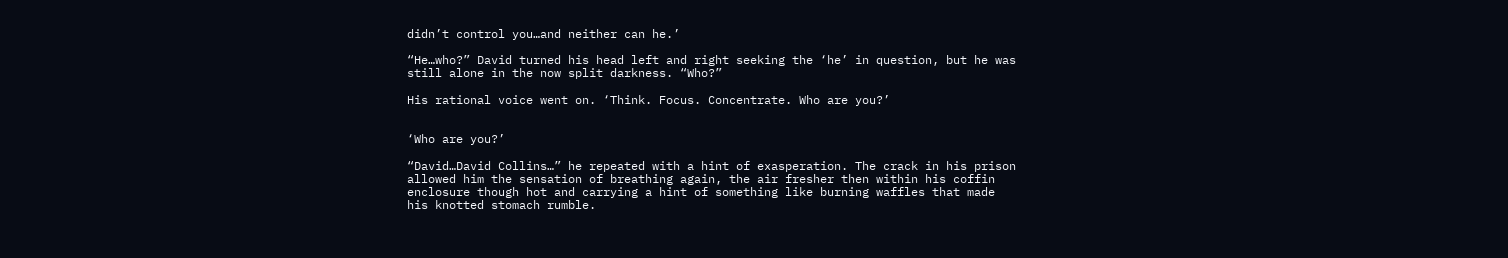didn’t control you…and neither can he.’

“He…who?” David turned his head left and right seeking the ‘he’ in question, but he was still alone in the now split darkness. “Who?”

His rational voice went on. ‘Think. Focus. Concentrate. Who are you?’


‘Who are you?’

“David…David Collins…” he repeated with a hint of exasperation. The crack in his prison allowed him the sensation of breathing again, the air fresher then within his coffin enclosure though hot and carrying a hint of something like burning waffles that made his knotted stomach rumble.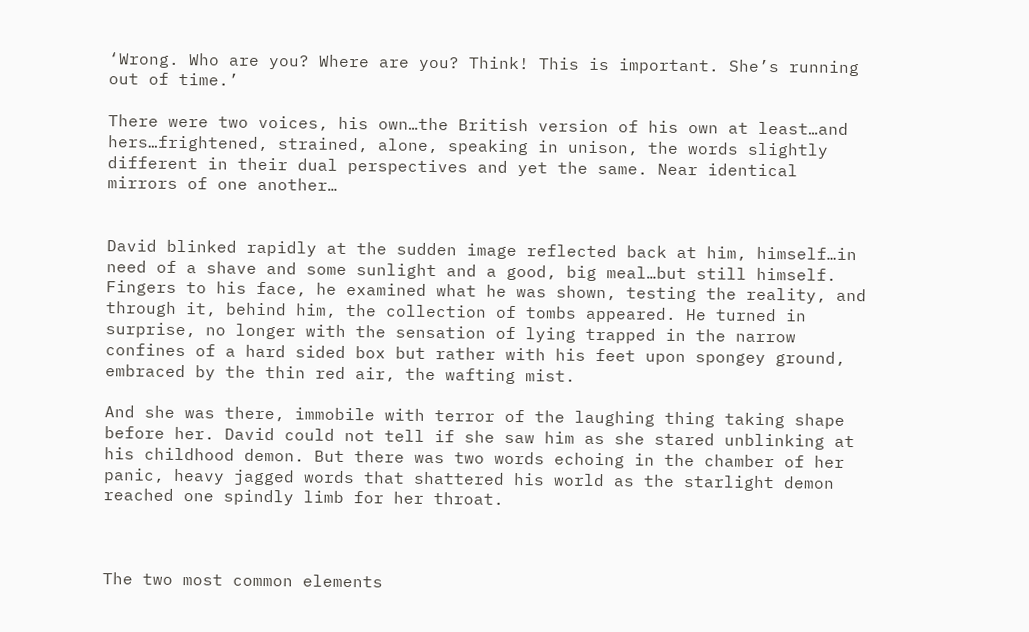‘Wrong. Who are you? Where are you? Think! This is important. She’s running out of time.’

There were two voices, his own…the British version of his own at least…and hers…frightened, strained, alone, speaking in unison, the words slightly different in their dual perspectives and yet the same. Near identical mirrors of one another…


David blinked rapidly at the sudden image reflected back at him, himself…in need of a shave and some sunlight and a good, big meal…but still himself. Fingers to his face, he examined what he was shown, testing the reality, and through it, behind him, the collection of tombs appeared. He turned in surprise, no longer with the sensation of lying trapped in the narrow confines of a hard sided box but rather with his feet upon spongey ground, embraced by the thin red air, the wafting mist.

And she was there, immobile with terror of the laughing thing taking shape before her. David could not tell if she saw him as she stared unblinking at his childhood demon. But there was two words echoing in the chamber of her panic, heavy jagged words that shattered his world as the starlight demon reached one spindly limb for her throat.



The two most common elements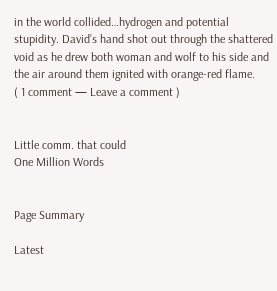in the world collided…hydrogen and potential stupidity. David’s hand shot out through the shattered void as he drew both woman and wolf to his side and the air around them ignited with orange-red flame.
( 1 comment — Leave a comment )


Little comm. that could
One Million Words


Page Summary

Latest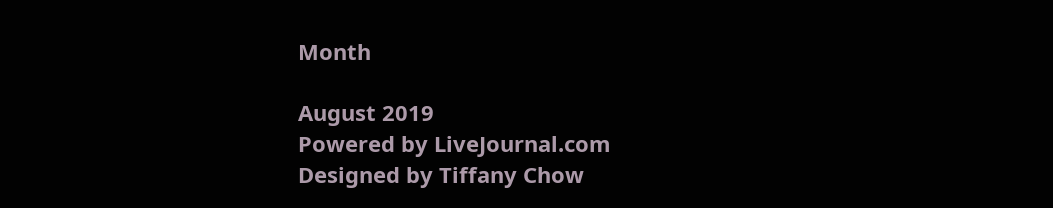Month

August 2019
Powered by LiveJournal.com
Designed by Tiffany Chow